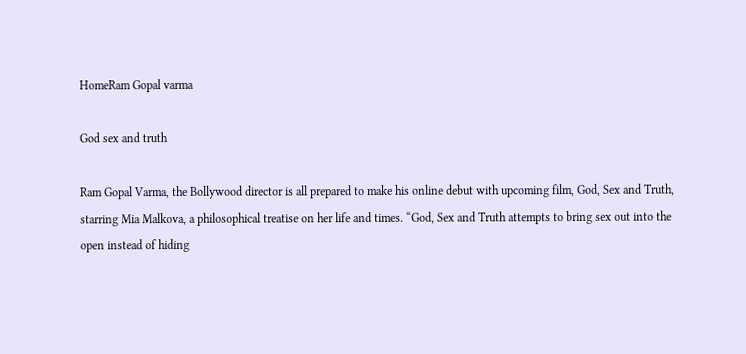HomeRam Gopal varma

God sex and truth

Ram Gopal Varma, the Bollywood director is all prepared to make his online debut with upcoming film, God, Sex and Truth, starring Mia Malkova, a philosophical treatise on her life and times. “God, Sex and Truth attempts to bring sex out into the open instead of hiding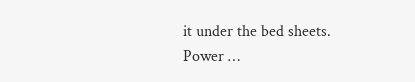it under the bed sheets. Power …